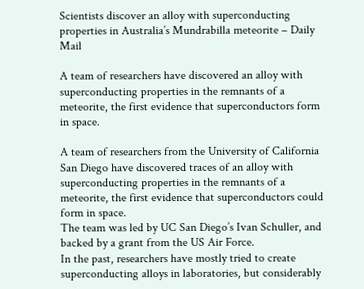Scientists discover an alloy with superconducting properties in Australia’s Mundrabilla meteorite – Daily Mail

A team of researchers have discovered an alloy with superconducting properties in the remnants of a meteorite, the first evidence that superconductors form in space.

A team of researchers from the University of California San Diego have discovered traces of an alloy with superconducting properties in the remnants of a meteorite, the first evidence that superconductors could form in space.
The team was led by UC San Diego’s Ivan Schuller, and backed by a grant from the US Air Force.
In the past, researchers have mostly tried to create superconducting alloys in laboratories, but considerably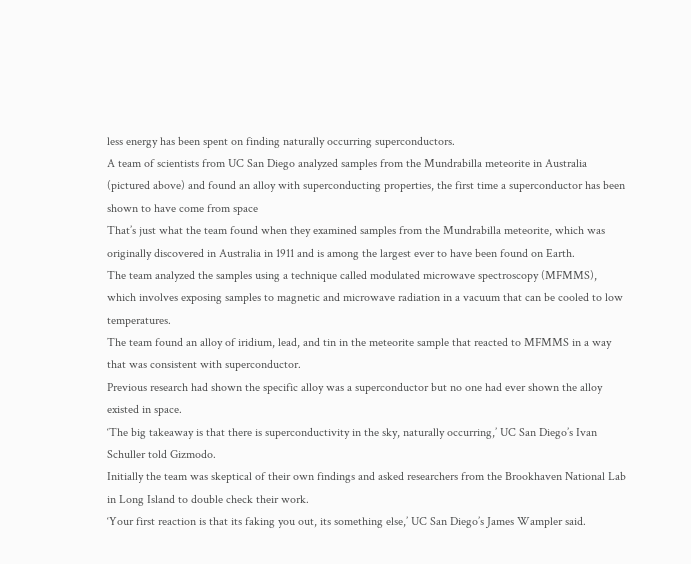less energy has been spent on finding naturally occurring superconductors.
A team of scientists from UC San Diego analyzed samples from the Mundrabilla meteorite in Australia (pictured above) and found an alloy with superconducting properties, the first time a superconductor has been shown to have come from space
That’s just what the team found when they examined samples from the Mundrabilla meteorite, which was originally discovered in Australia in 1911 and is among the largest ever to have been found on Earth.
The team analyzed the samples using a technique called modulated microwave spectroscopy (MFMMS), which involves exposing samples to magnetic and microwave radiation in a vacuum that can be cooled to low temperatures.
The team found an alloy of iridium, lead, and tin in the meteorite sample that reacted to MFMMS in a way that was consistent with superconductor.
Previous research had shown the specific alloy was a superconductor but no one had ever shown the alloy existed in space.
‘The big takeaway is that there is superconductivity in the sky, naturally occurring,’ UC San Diego’s Ivan Schuller told Gizmodo.
Initially the team was skeptical of their own findings and asked researchers from the Brookhaven National Lab in Long Island to double check their work.
‘Your first reaction is that its faking you out, its something else,’ UC San Diego’s James Wampler said.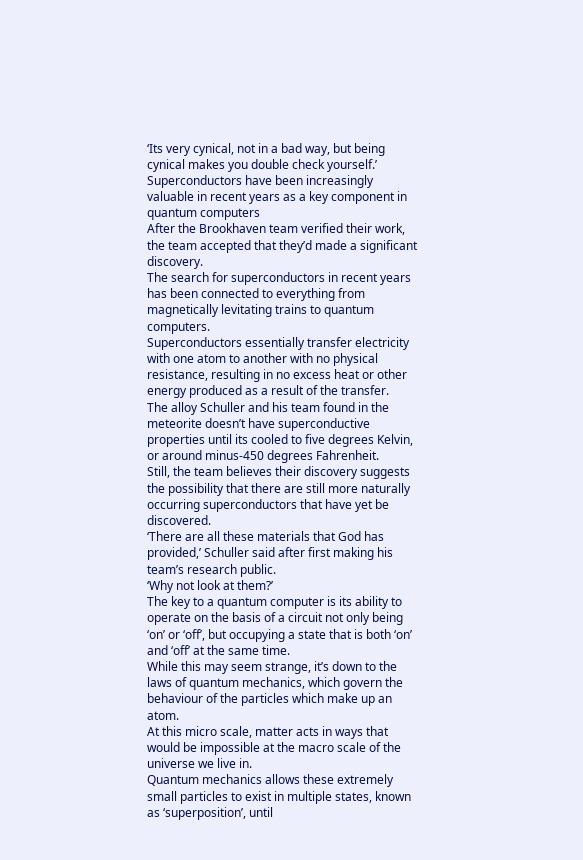‘Its very cynical, not in a bad way, but being cynical makes you double check yourself.’
Superconductors have been increasingly valuable in recent years as a key component in quantum computers
After the Brookhaven team verified their work, the team accepted that they’d made a significant discovery.
The search for superconductors in recent years has been connected to everything from magnetically levitating trains to quantum computers.
Superconductors essentially transfer electricity with one atom to another with no physical resistance, resulting in no excess heat or other energy produced as a result of the transfer.
The alloy Schuller and his team found in the meteorite doesn’t have superconductive properties until its cooled to five degrees Kelvin, or around minus-450 degrees Fahrenheit.
Still, the team believes their discovery suggests the possibility that there are still more naturally occurring superconductors that have yet be discovered.
‘There are all these materials that God has provided,’ Schuller said after first making his team’s research public.
‘Why not look at them?’
The key to a quantum computer is its ability to operate on the basis of a circuit not only being ‘on’ or ‘off’, but occupying a state that is both ‘on’ and ‘off’ at the same time.
While this may seem strange, it’s down to the laws of quantum mechanics, which govern the behaviour of the particles which make up an atom.
At this micro scale, matter acts in ways that would be impossible at the macro scale of the universe we live in.
Quantum mechanics allows these extremely small particles to exist in multiple states, known as ‘superposition’, until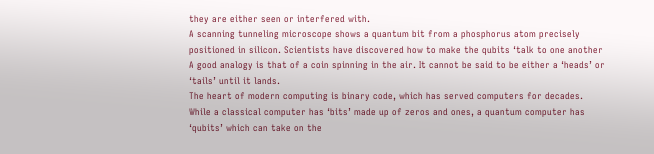they are either seen or interfered with.
A scanning tunneling microscope shows a quantum bit from a phosphorus atom precisely positioned in silicon. Scientists have discovered how to make the qubits ‘talk to one another
A good analogy is that of a coin spinning in the air. It cannot be said to be either a ‘heads’ or ‘tails’ until it lands.
The heart of modern computing is binary code, which has served computers for decades.
While a classical computer has ‘bits’ made up of zeros and ones, a quantum computer has ‘qubits’ which can take on the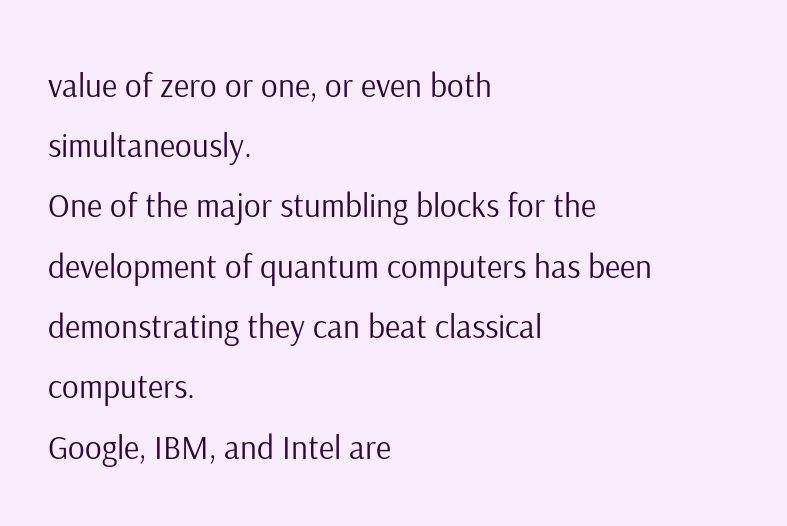value of zero or one, or even both simultaneously.
One of the major stumbling blocks for the development of quantum computers has been demonstrating they can beat classical computers.
Google, IBM, and Intel are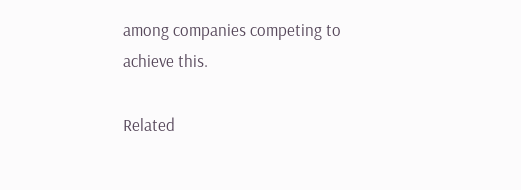among companies competing to achieve this.

Related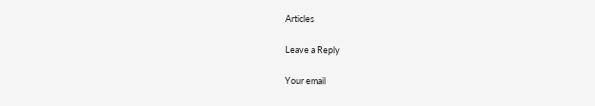Articles

Leave a Reply

Your email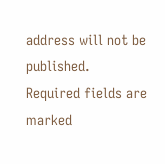address will not be published. Required fields are marked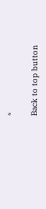*

Back to top button